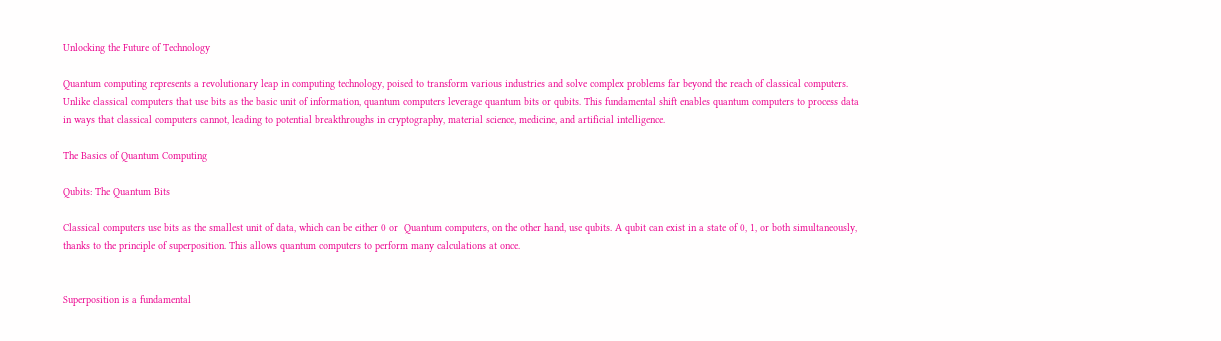Unlocking the Future of Technology

Quantum computing represents a revolutionary leap in computing technology, poised to transform various industries and solve complex problems far beyond the reach of classical computers. Unlike classical computers that use bits as the basic unit of information, quantum computers leverage quantum bits or qubits. This fundamental shift enables quantum computers to process data in ways that classical computers cannot, leading to potential breakthroughs in cryptography, material science, medicine, and artificial intelligence.

The Basics of Quantum Computing

Qubits: The Quantum Bits

Classical computers use bits as the smallest unit of data, which can be either 0 or  Quantum computers, on the other hand, use qubits. A qubit can exist in a state of 0, 1, or both simultaneously, thanks to the principle of superposition. This allows quantum computers to perform many calculations at once.


Superposition is a fundamental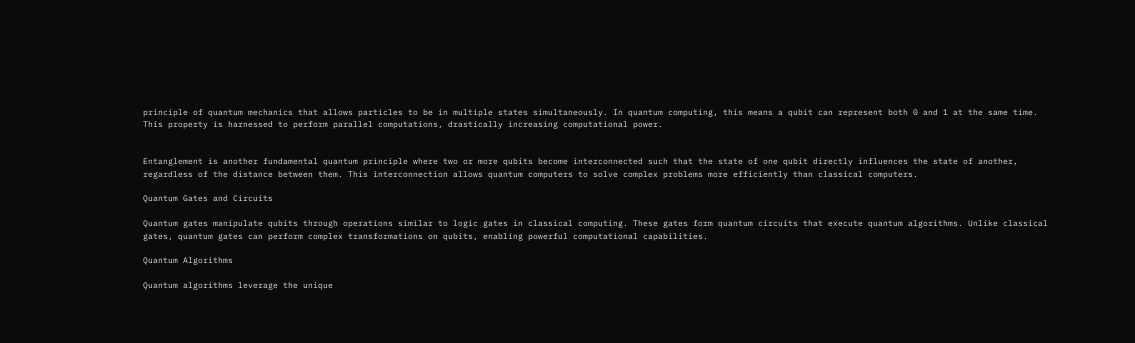principle of quantum mechanics that allows particles to be in multiple states simultaneously. In quantum computing, this means a qubit can represent both 0 and 1 at the same time. This property is harnessed to perform parallel computations, drastically increasing computational power.


Entanglement is another fundamental quantum principle where two or more qubits become interconnected such that the state of one qubit directly influences the state of another, regardless of the distance between them. This interconnection allows quantum computers to solve complex problems more efficiently than classical computers.

Quantum Gates and Circuits

Quantum gates manipulate qubits through operations similar to logic gates in classical computing. These gates form quantum circuits that execute quantum algorithms. Unlike classical gates, quantum gates can perform complex transformations on qubits, enabling powerful computational capabilities.

Quantum Algorithms

Quantum algorithms leverage the unique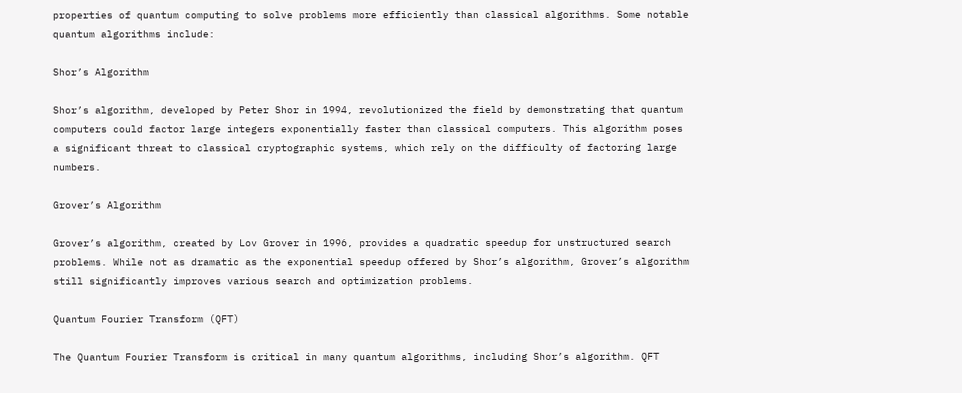properties of quantum computing to solve problems more efficiently than classical algorithms. Some notable quantum algorithms include:

Shor’s Algorithm

Shor’s algorithm, developed by Peter Shor in 1994, revolutionized the field by demonstrating that quantum computers could factor large integers exponentially faster than classical computers. This algorithm poses a significant threat to classical cryptographic systems, which rely on the difficulty of factoring large numbers.

Grover’s Algorithm

Grover’s algorithm, created by Lov Grover in 1996, provides a quadratic speedup for unstructured search problems. While not as dramatic as the exponential speedup offered by Shor’s algorithm, Grover’s algorithm still significantly improves various search and optimization problems.

Quantum Fourier Transform (QFT)

The Quantum Fourier Transform is critical in many quantum algorithms, including Shor’s algorithm. QFT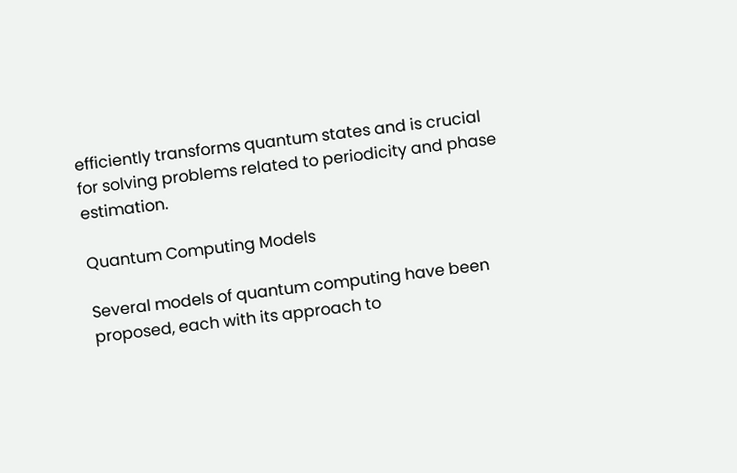efficiently transforms quantum states and is crucial for solving problems related to periodicity and phase estimation.

Quantum Computing Models

Several models of quantum computing have been proposed, each with its approach to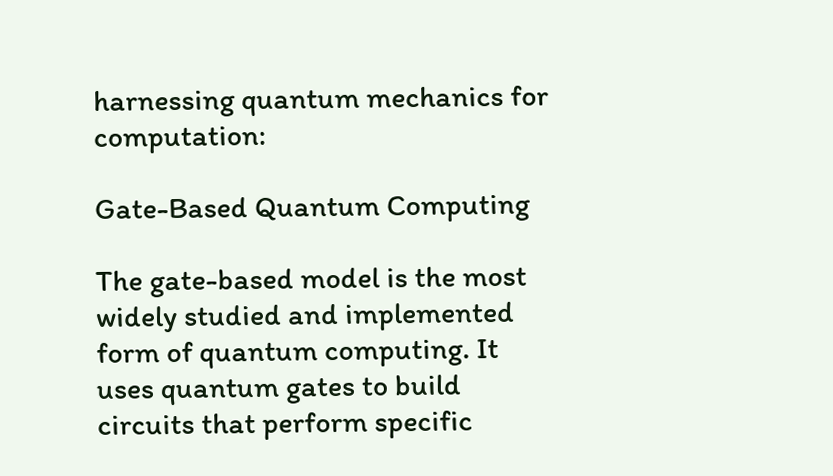harnessing quantum mechanics for computation:

Gate-Based Quantum Computing

The gate-based model is the most widely studied and implemented form of quantum computing. It uses quantum gates to build circuits that perform specific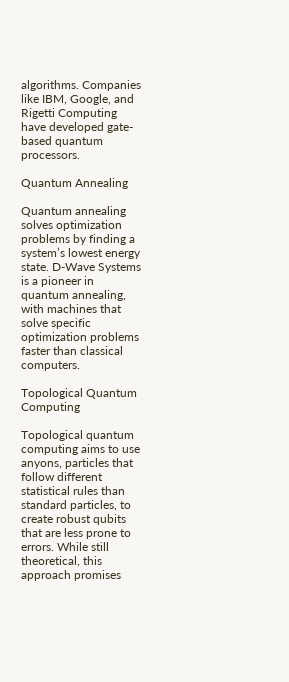algorithms. Companies like IBM, Google, and Rigetti Computing have developed gate-based quantum processors.

Quantum Annealing

Quantum annealing solves optimization problems by finding a system’s lowest energy state. D-Wave Systems is a pioneer in quantum annealing, with machines that solve specific optimization problems faster than classical computers.

Topological Quantum Computing

Topological quantum computing aims to use anyons, particles that follow different statistical rules than standard particles, to create robust qubits that are less prone to errors. While still theoretical, this approach promises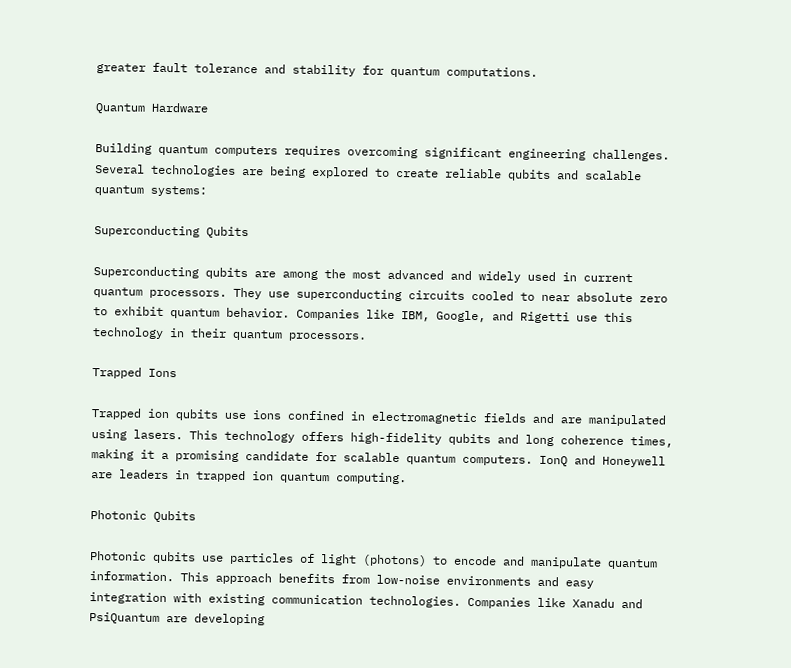greater fault tolerance and stability for quantum computations.

Quantum Hardware

Building quantum computers requires overcoming significant engineering challenges. Several technologies are being explored to create reliable qubits and scalable quantum systems:

Superconducting Qubits

Superconducting qubits are among the most advanced and widely used in current quantum processors. They use superconducting circuits cooled to near absolute zero to exhibit quantum behavior. Companies like IBM, Google, and Rigetti use this technology in their quantum processors.

Trapped Ions

Trapped ion qubits use ions confined in electromagnetic fields and are manipulated using lasers. This technology offers high-fidelity qubits and long coherence times, making it a promising candidate for scalable quantum computers. IonQ and Honeywell are leaders in trapped ion quantum computing.

Photonic Qubits

Photonic qubits use particles of light (photons) to encode and manipulate quantum information. This approach benefits from low-noise environments and easy integration with existing communication technologies. Companies like Xanadu and PsiQuantum are developing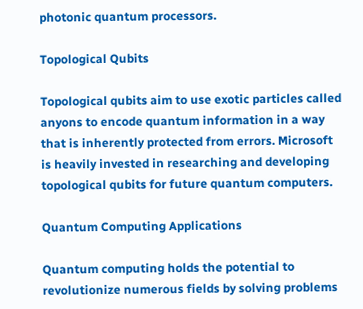photonic quantum processors.

Topological Qubits

Topological qubits aim to use exotic particles called anyons to encode quantum information in a way that is inherently protected from errors. Microsoft is heavily invested in researching and developing topological qubits for future quantum computers.

Quantum Computing Applications

Quantum computing holds the potential to revolutionize numerous fields by solving problems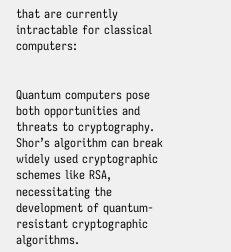that are currently intractable for classical computers:


Quantum computers pose both opportunities and threats to cryptography. Shor’s algorithm can break widely used cryptographic schemes like RSA, necessitating the development of quantum-resistant cryptographic algorithms.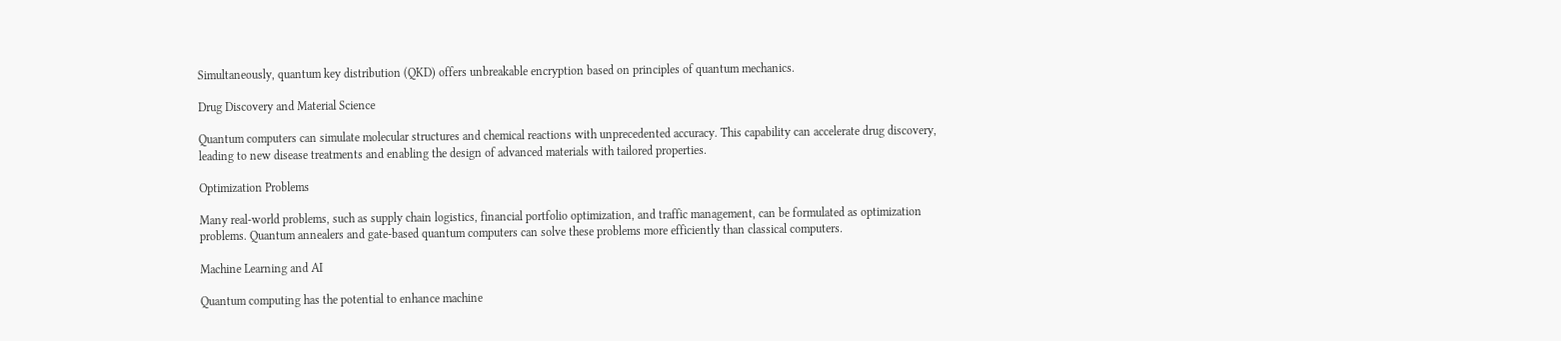Simultaneously, quantum key distribution (QKD) offers unbreakable encryption based on principles of quantum mechanics.

Drug Discovery and Material Science

Quantum computers can simulate molecular structures and chemical reactions with unprecedented accuracy. This capability can accelerate drug discovery, leading to new disease treatments and enabling the design of advanced materials with tailored properties.

Optimization Problems

Many real-world problems, such as supply chain logistics, financial portfolio optimization, and traffic management, can be formulated as optimization problems. Quantum annealers and gate-based quantum computers can solve these problems more efficiently than classical computers.

Machine Learning and AI

Quantum computing has the potential to enhance machine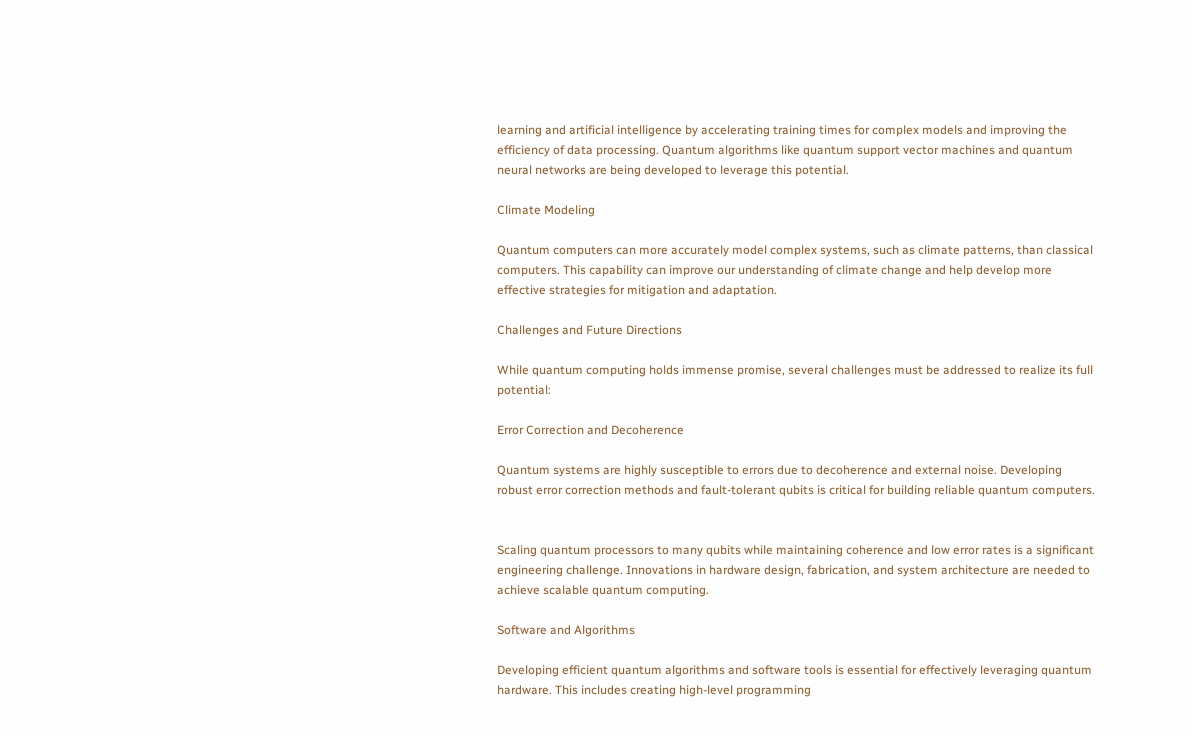learning and artificial intelligence by accelerating training times for complex models and improving the efficiency of data processing. Quantum algorithms like quantum support vector machines and quantum neural networks are being developed to leverage this potential.

Climate Modeling

Quantum computers can more accurately model complex systems, such as climate patterns, than classical computers. This capability can improve our understanding of climate change and help develop more effective strategies for mitigation and adaptation.

Challenges and Future Directions

While quantum computing holds immense promise, several challenges must be addressed to realize its full potential:

Error Correction and Decoherence

Quantum systems are highly susceptible to errors due to decoherence and external noise. Developing robust error correction methods and fault-tolerant qubits is critical for building reliable quantum computers.


Scaling quantum processors to many qubits while maintaining coherence and low error rates is a significant engineering challenge. Innovations in hardware design, fabrication, and system architecture are needed to achieve scalable quantum computing.

Software and Algorithms

Developing efficient quantum algorithms and software tools is essential for effectively leveraging quantum hardware. This includes creating high-level programming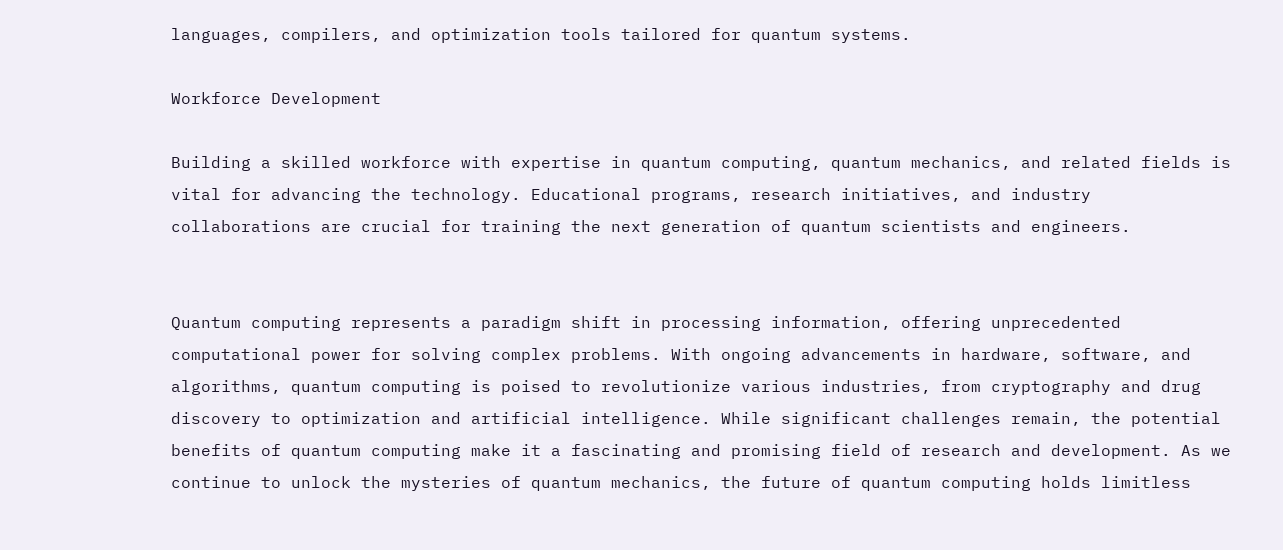languages, compilers, and optimization tools tailored for quantum systems.

Workforce Development

Building a skilled workforce with expertise in quantum computing, quantum mechanics, and related fields is vital for advancing the technology. Educational programs, research initiatives, and industry collaborations are crucial for training the next generation of quantum scientists and engineers.


Quantum computing represents a paradigm shift in processing information, offering unprecedented computational power for solving complex problems. With ongoing advancements in hardware, software, and algorithms, quantum computing is poised to revolutionize various industries, from cryptography and drug discovery to optimization and artificial intelligence. While significant challenges remain, the potential benefits of quantum computing make it a fascinating and promising field of research and development. As we continue to unlock the mysteries of quantum mechanics, the future of quantum computing holds limitless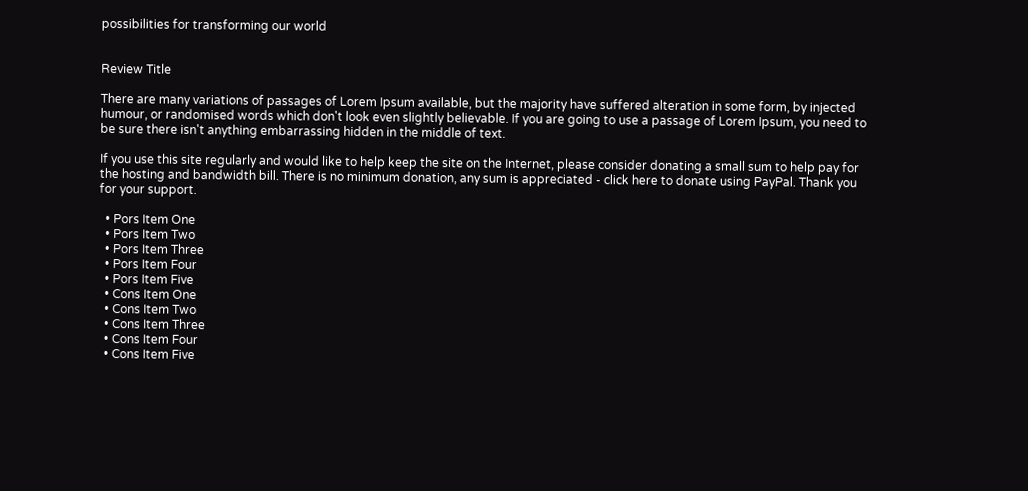possibilities for transforming our world


Review Title

There are many variations of passages of Lorem Ipsum available, but the majority have suffered alteration in some form, by injected humour, or randomised words which don't look even slightly believable. If you are going to use a passage of Lorem Ipsum, you need to be sure there isn't anything embarrassing hidden in the middle of text.

If you use this site regularly and would like to help keep the site on the Internet, please consider donating a small sum to help pay for the hosting and bandwidth bill. There is no minimum donation, any sum is appreciated - click here to donate using PayPal. Thank you for your support.

  • Pors Item One
  • Pors Item Two
  • Pors Item Three
  • Pors Item Four
  • Pors Item Five
  • Cons Item One
  • Cons Item Two
  • Cons Item Three
  • Cons Item Four
  • Cons Item Five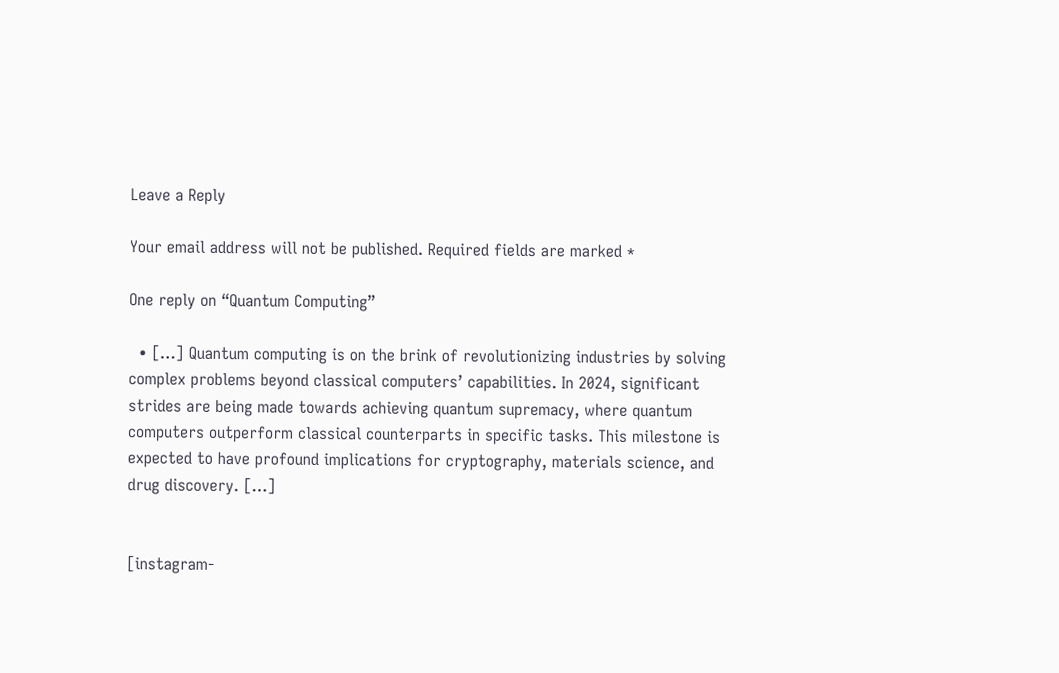Leave a Reply

Your email address will not be published. Required fields are marked *

One reply on “Quantum Computing”

  • […] Quantum computing is on the brink of revolutionizing industries by solving complex problems beyond classical computers’ capabilities. In 2024, significant strides are being made towards achieving quantum supremacy, where quantum computers outperform classical counterparts in specific tasks. This milestone is expected to have profound implications for cryptography, materials science, and drug discovery. […]


[instagram-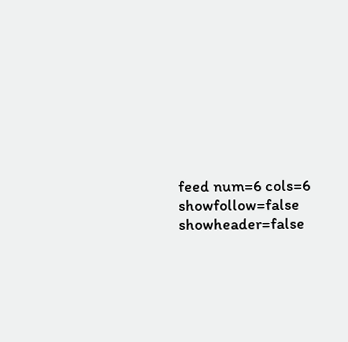feed num=6 cols=6 showfollow=false showheader=false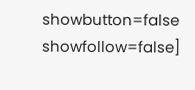showbutton=false showfollow=false]